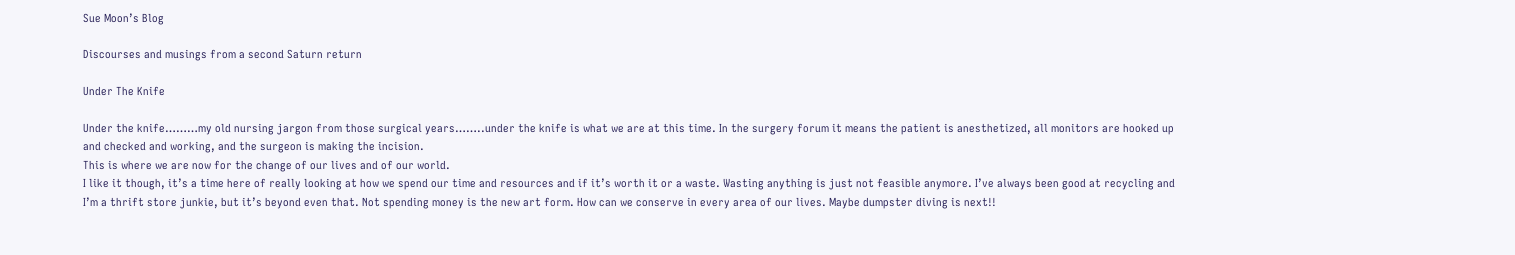Sue Moon’s Blog

Discourses and musings from a second Saturn return

Under The Knife

Under the knife………my old nursing jargon from those surgical years……..under the knife is what we are at this time. In the surgery forum it means the patient is anesthetized, all monitors are hooked up and checked and working, and the surgeon is making the incision.
This is where we are now for the change of our lives and of our world.
I like it though, it’s a time here of really looking at how we spend our time and resources and if it’s worth it or a waste. Wasting anything is just not feasible anymore. I’ve always been good at recycling and I’m a thrift store junkie, but it’s beyond even that. Not spending money is the new art form. How can we conserve in every area of our lives. Maybe dumpster diving is next!!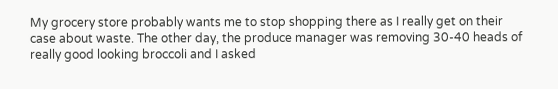My grocery store probably wants me to stop shopping there as I really get on their case about waste. The other day, the produce manager was removing 30-40 heads of really good looking broccoli and I asked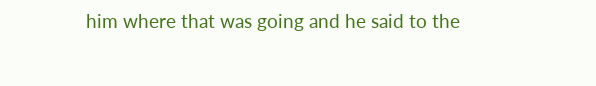him where that was going and he said to the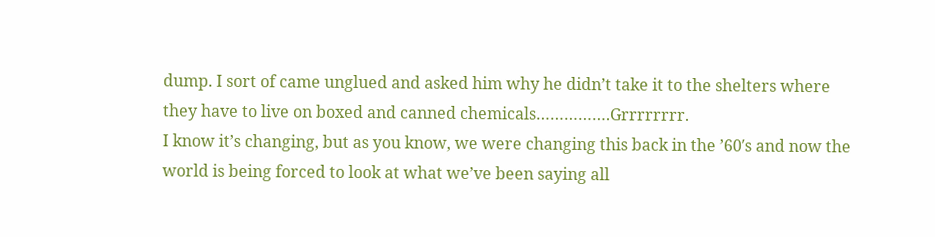dump. I sort of came unglued and asked him why he didn’t take it to the shelters where they have to live on boxed and canned chemicals…………….Grrrrrrrr.
I know it’s changing, but as you know, we were changing this back in the ’60′s and now the world is being forced to look at what we’ve been saying all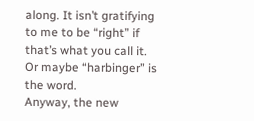along. It isn’t gratifying to me to be “right” if that’s what you call it. Or maybe “harbinger” is the word.
Anyway, the new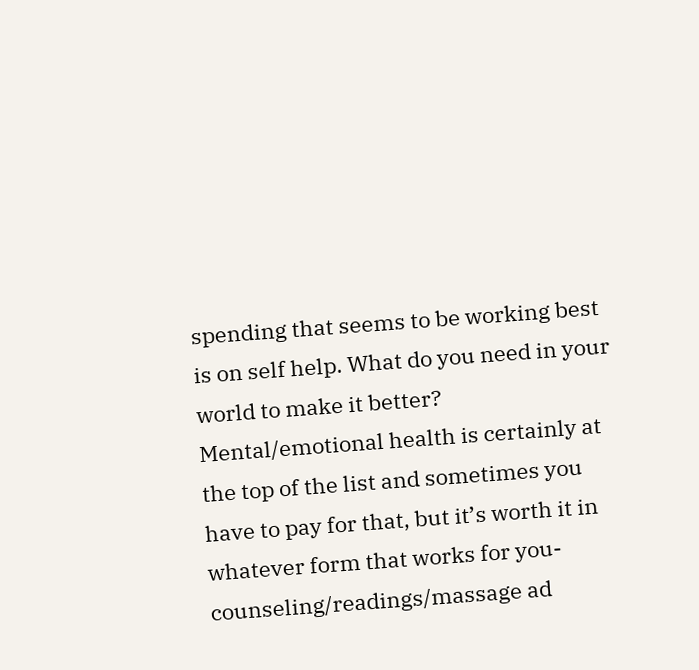spending that seems to be working best is on self help. What do you need in your world to make it better? Mental/emotional health is certainly at the top of the list and sometimes you have to pay for that, but it’s worth it in whatever form that works for you-counseling/readings/massage ad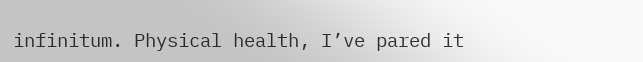infinitum. Physical health, I’ve pared it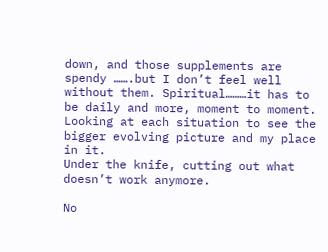down, and those supplements are spendy …….but I don’t feel well without them. Spiritual………it has to be daily and more, moment to moment. Looking at each situation to see the bigger evolving picture and my place in it.
Under the knife, cutting out what doesn’t work anymore.

No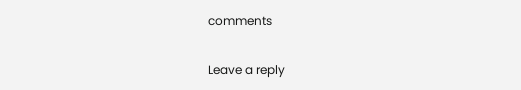comments

Leave a reply